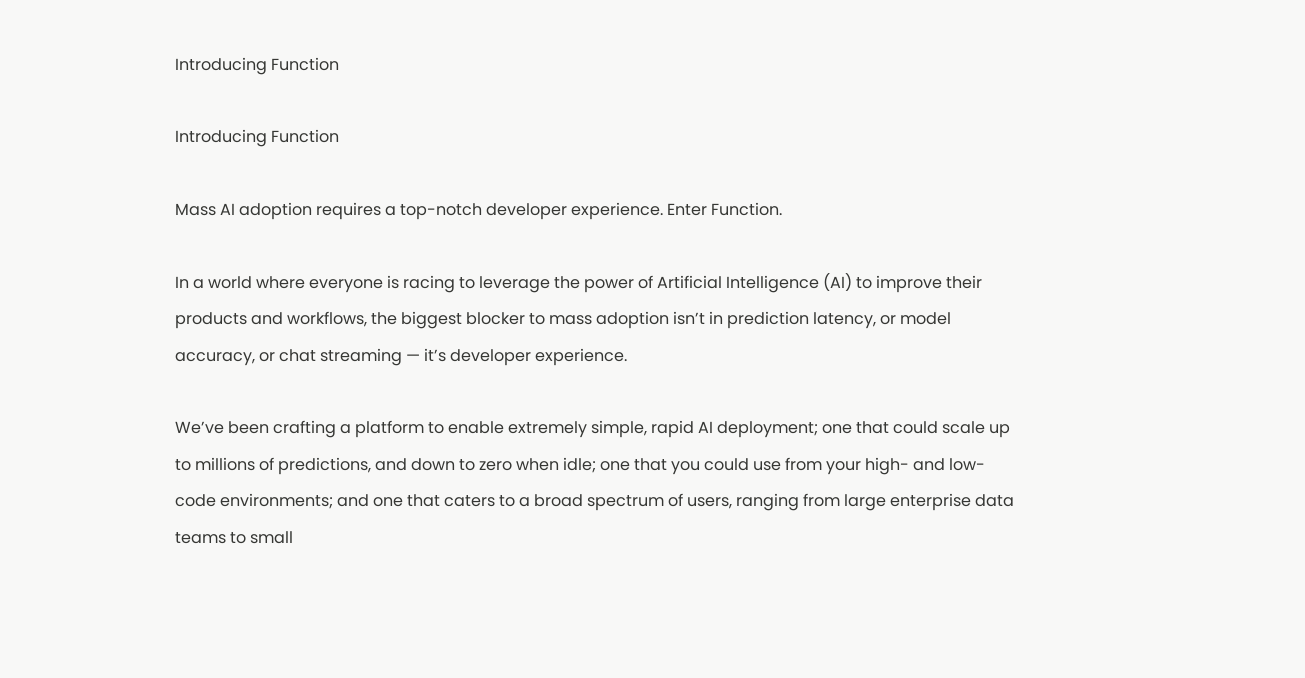Introducing Function

Introducing Function

Mass AI adoption requires a top-notch developer experience. Enter Function.

In a world where everyone is racing to leverage the power of Artificial Intelligence (AI) to improve their products and workflows, the biggest blocker to mass adoption isn’t in prediction latency, or model accuracy, or chat streaming — it’s developer experience.

We’ve been crafting a platform to enable extremely simple, rapid AI deployment; one that could scale up to millions of predictions, and down to zero when idle; one that you could use from your high- and low-code environments; and one that caters to a broad spectrum of users, ranging from large enterprise data teams to small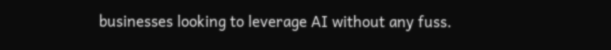businesses looking to leverage AI without any fuss.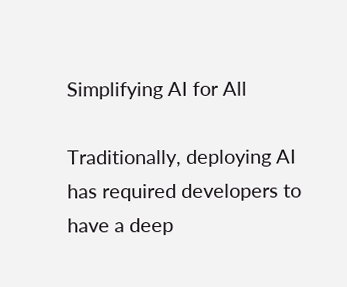Simplifying AI for All

Traditionally, deploying AI has required developers to have a deep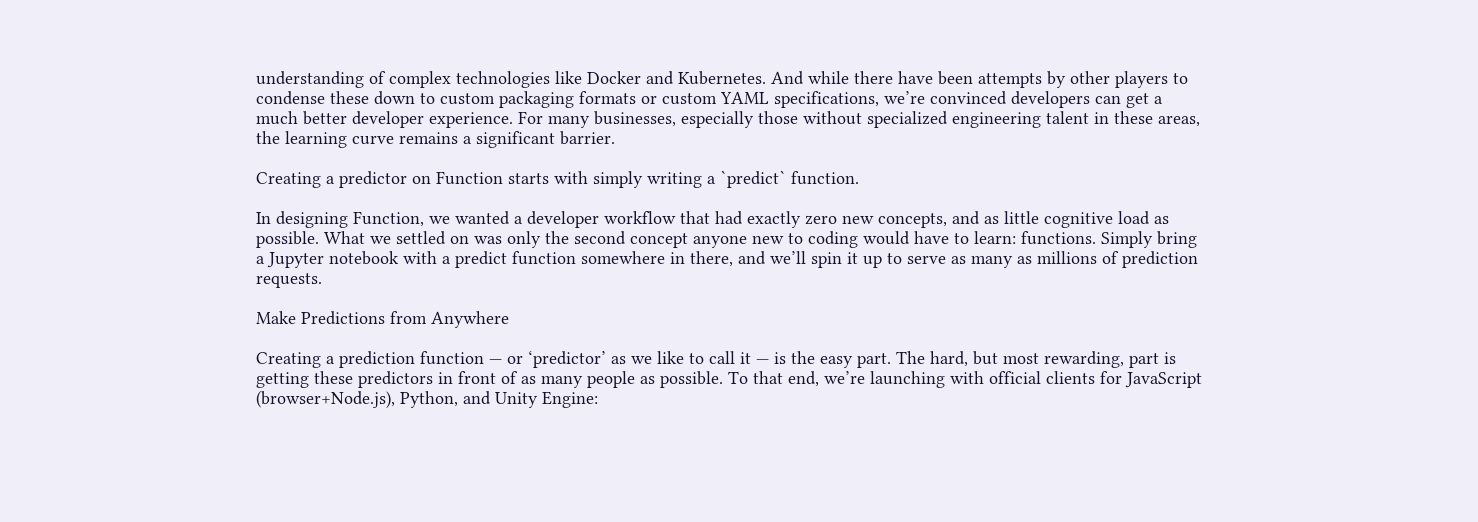understanding of complex technologies like Docker and Kubernetes. And while there have been attempts by other players to condense these down to custom packaging formats or custom YAML specifications, we’re convinced developers can get a much better developer experience. For many businesses, especially those without specialized engineering talent in these areas, the learning curve remains a significant barrier.

Creating a predictor on Function starts with simply writing a `predict` function.

In designing Function, we wanted a developer workflow that had exactly zero new concepts, and as little cognitive load as possible. What we settled on was only the second concept anyone new to coding would have to learn: functions. Simply bring a Jupyter notebook with a predict function somewhere in there, and we’ll spin it up to serve as many as millions of prediction requests.

Make Predictions from Anywhere

Creating a prediction function — or ‘predictor’ as we like to call it — is the easy part. The hard, but most rewarding, part is getting these predictors in front of as many people as possible. To that end, we’re launching with official clients for JavaScript (browser+Node.js), Python, and Unity Engine: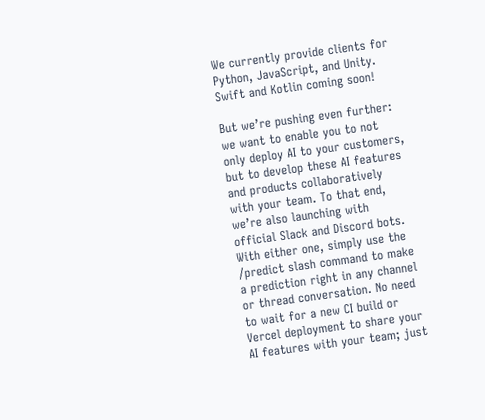We currently provide clients for Python, JavaScript, and Unity. Swift and Kotlin coming soon!

But we’re pushing even further: we want to enable you to not only deploy AI to your customers, but to develop these AI features and products collaboratively with your team. To that end, we’re also launching with official Slack and Discord bots. With either one, simply use the /predict slash command to make a prediction right in any channel or thread conversation. No need to wait for a new CI build or Vercel deployment to share your AI features with your team; just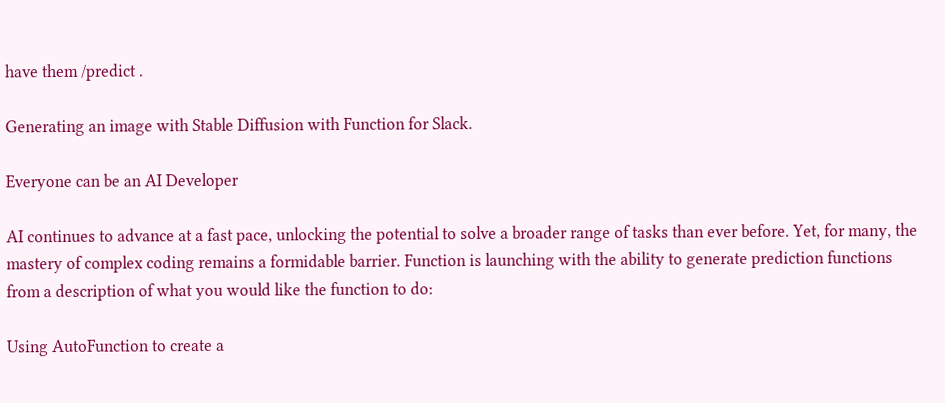have them /predict .

Generating an image with Stable Diffusion with Function for Slack.

Everyone can be an AI Developer

AI continues to advance at a fast pace, unlocking the potential to solve a broader range of tasks than ever before. Yet, for many, the mastery of complex coding remains a formidable barrier. Function is launching with the ability to generate prediction functions from a description of what you would like the function to do:

Using AutoFunction to create a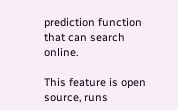prediction function that can search online.

This feature is open source, runs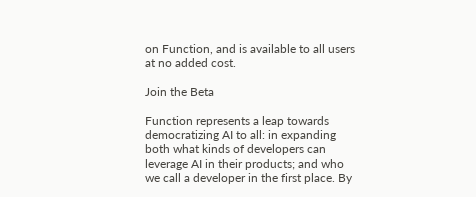on Function, and is available to all users at no added cost.

Join the Beta

Function represents a leap towards democratizing AI to all: in expanding both what kinds of developers can leverage AI in their products; and who we call a developer in the first place. By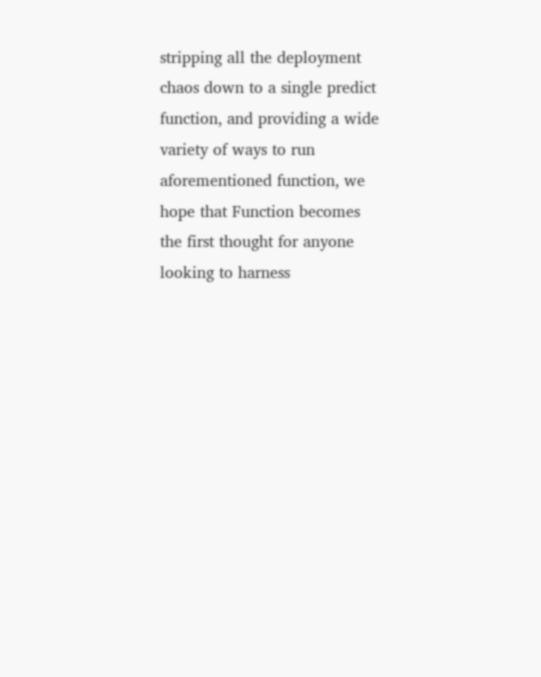stripping all the deployment chaos down to a single predict function, and providing a wide variety of ways to run aforementioned function, we hope that Function becomes the first thought for anyone looking to harness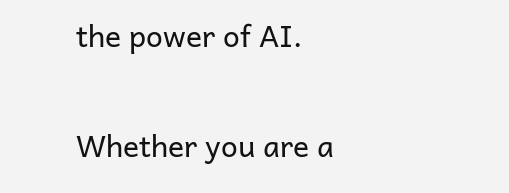the power of AI.

Whether you are a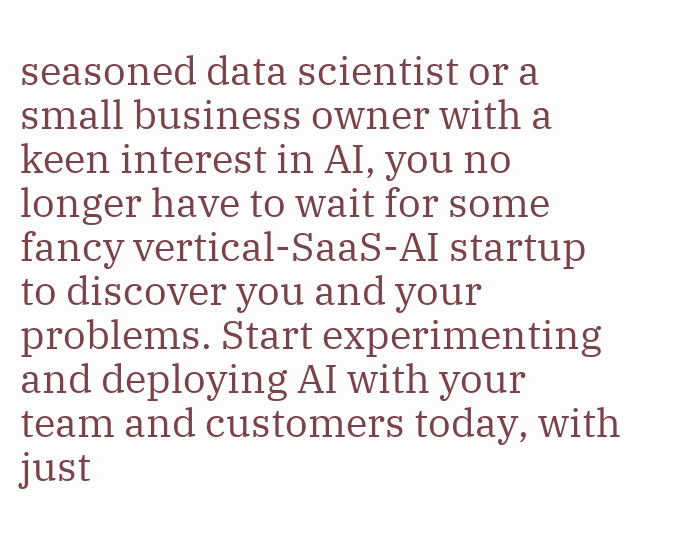seasoned data scientist or a small business owner with a keen interest in AI, you no longer have to wait for some fancy vertical-SaaS-AI startup to discover you and your problems. Start experimenting and deploying AI with your team and customers today, with just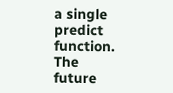a single predict function. The future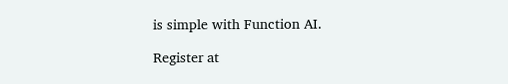is simple with Function AI.

Register at